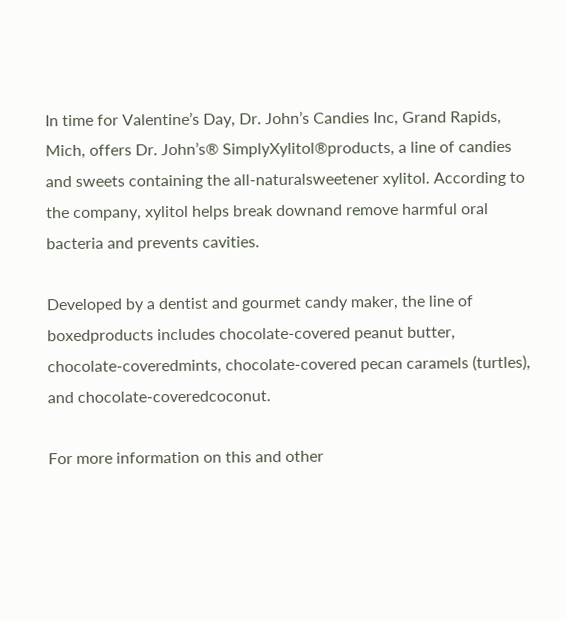In time for Valentine’s Day, Dr. John’s Candies Inc, Grand Rapids, Mich, offers Dr. John’s® SimplyXylitol®products, a line of candies and sweets containing the all-naturalsweetener xylitol. According to the company, xylitol helps break downand remove harmful oral bacteria and prevents cavities.

Developed by a dentist and gourmet candy maker, the line of boxedproducts includes chocolate-covered peanut butter, chocolate-coveredmints, chocolate-covered pecan caramels (turtles), and chocolate-coveredcoconut.

For more information on this and other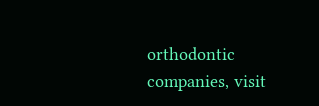orthodontic companies, visit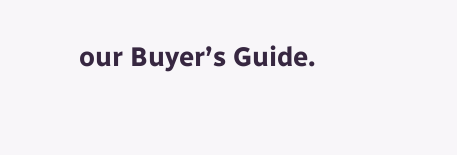our Buyer’s Guide.